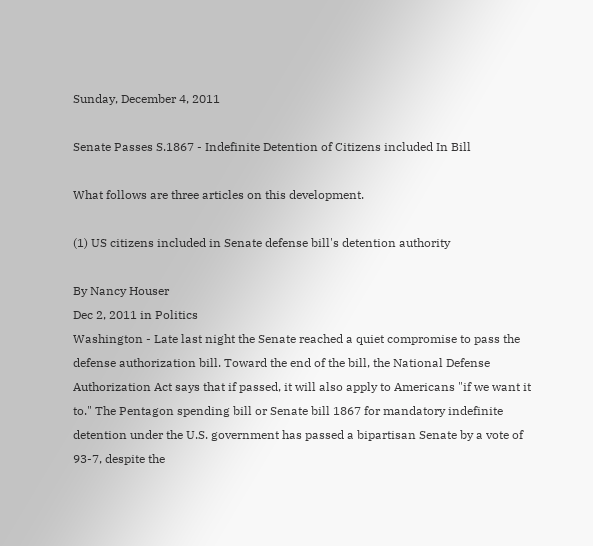Sunday, December 4, 2011

Senate Passes S.1867 - Indefinite Detention of Citizens included In Bill

What follows are three articles on this development.

(1) US citizens included in Senate defense bill's detention authority

By Nancy Houser
Dec 2, 2011 in Politics
Washington - Late last night the Senate reached a quiet compromise to pass the defense authorization bill. Toward the end of the bill, the National Defense Authorization Act says that if passed, it will also apply to Americans "if we want it to." The Pentagon spending bill or Senate bill 1867 for mandatory indefinite detention under the U.S. government has passed a bipartisan Senate by a vote of 93-7, despite the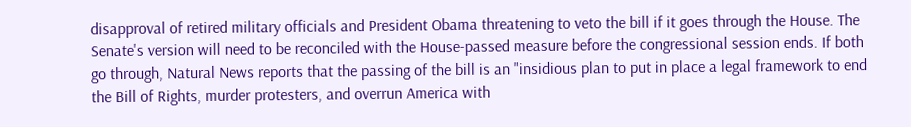disapproval of retired military officials and President Obama threatening to veto the bill if it goes through the House. The Senate's version will need to be reconciled with the House-passed measure before the congressional session ends. If both go through, Natural News reports that the passing of the bill is an "insidious plan to put in place a legal framework to end the Bill of Rights, murder protesters, and overrun America with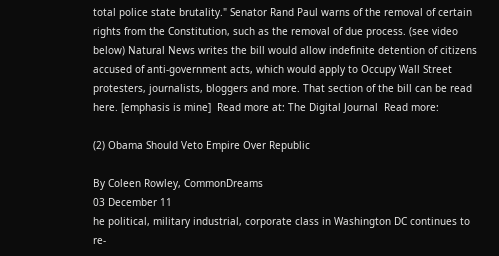total police state brutality." Senator Rand Paul warns of the removal of certain rights from the Constitution, such as the removal of due process. (see video below) Natural News writes the bill would allow indefinite detention of citizens accused of anti-government acts, which would apply to Occupy Wall Street protesters, journalists, bloggers and more. That section of the bill can be read here. [emphasis is mine]  Read more at: The Digital Journal  Read more:

(2) Obama Should Veto Empire Over Republic

By Coleen Rowley, CommonDreams
03 December 11
he political, military industrial, corporate class in Washington DC continues to re-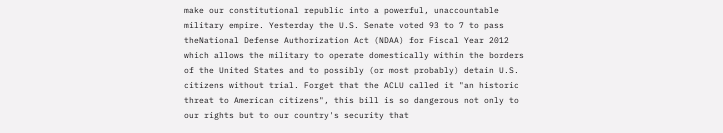make our constitutional republic into a powerful, unaccountable military empire. Yesterday the U.S. Senate voted 93 to 7 to pass theNational Defense Authorization Act (NDAA) for Fiscal Year 2012 which allows the military to operate domestically within the borders of the United States and to possibly (or most probably) detain U.S. citizens without trial. Forget that the ACLU called it "an historic threat to American citizens", this bill is so dangerous not only to our rights but to our country's security that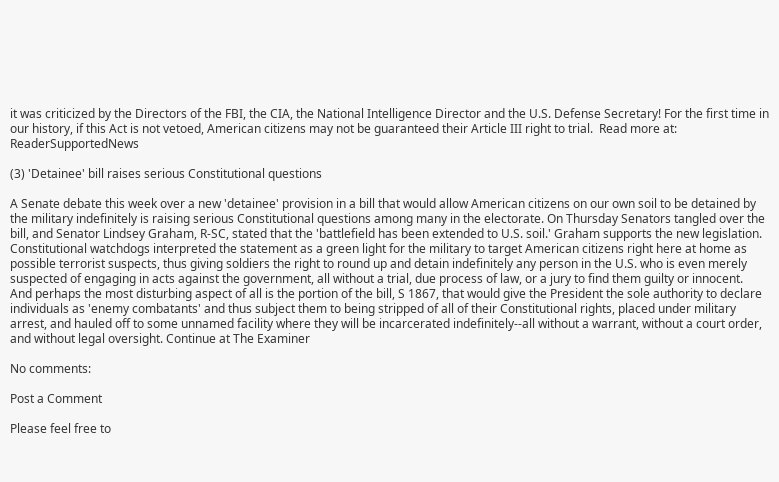it was criticized by the Directors of the FBI, the CIA, the National Intelligence Director and the U.S. Defense Secretary! For the first time in our history, if this Act is not vetoed, American citizens may not be guaranteed their Article III right to trial.  Read more at: ReaderSupportedNews

(3) 'Detainee' bill raises serious Constitutional questions

A Senate debate this week over a new 'detainee' provision in a bill that would allow American citizens on our own soil to be detained by the military indefinitely is raising serious Constitutional questions among many in the electorate. On Thursday Senators tangled over the bill, and Senator Lindsey Graham, R-SC, stated that the 'battlefield has been extended to U.S. soil.' Graham supports the new legislation.
Constitutional watchdogs interpreted the statement as a green light for the military to target American citizens right here at home as possible terrorist suspects, thus giving soldiers the right to round up and detain indefinitely any person in the U.S. who is even merely suspected of engaging in acts against the government, all without a trial, due process of law, or a jury to find them guilty or innocent.
And perhaps the most disturbing aspect of all is the portion of the bill, S 1867, that would give the President the sole authority to declare individuals as 'enemy combatants' and thus subject them to being stripped of all of their Constitutional rights, placed under military arrest, and hauled off to some unnamed facility where they will be incarcerated indefinitely--all without a warrant, without a court order, and without legal oversight. Continue at The Examiner

No comments:

Post a Comment

Please feel free to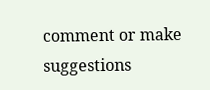comment or make suggestions